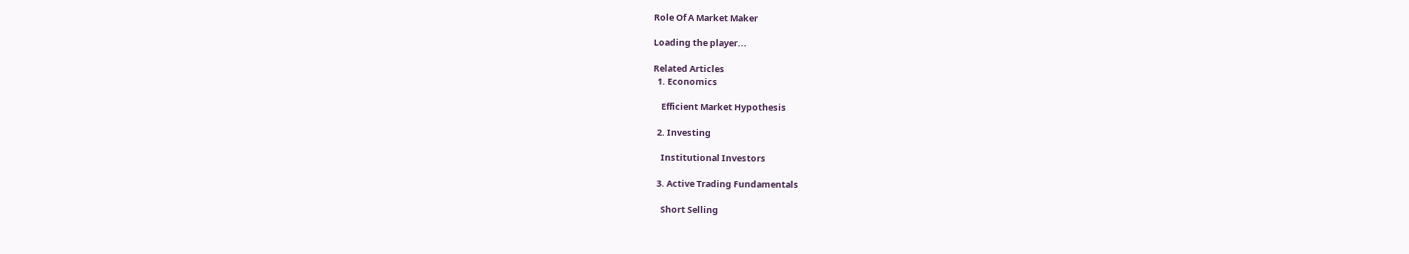Role Of A Market Maker

Loading the player...

Related Articles
  1. Economics

    Efficient Market Hypothesis

  2. Investing

    Institutional Investors

  3. Active Trading Fundamentals

    Short Selling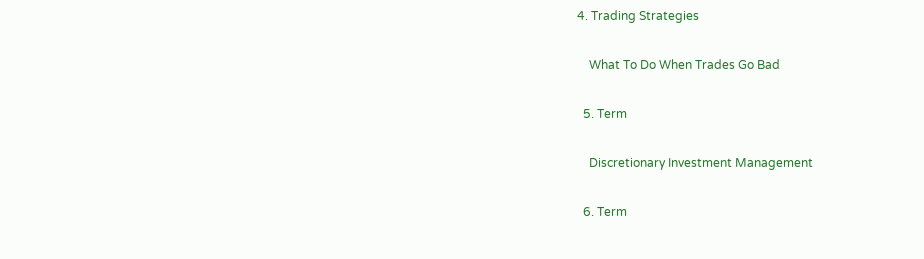4. Trading Strategies

    What To Do When Trades Go Bad

  5. Term

    Discretionary Investment Management

  6. Term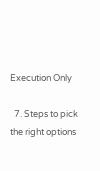Execution Only

  7. Steps to pick the right options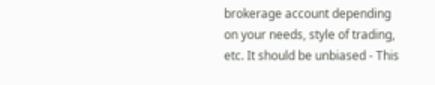brokerage account depending on your needs, style of trading, etc. It should be unbiased - This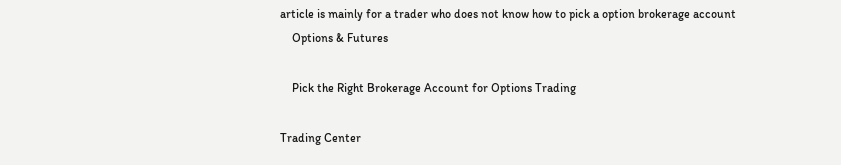article is mainly for a trader who does not know how to pick a option brokerage account
    Options & Futures

    Pick the Right Brokerage Account for Options Trading

Trading Center